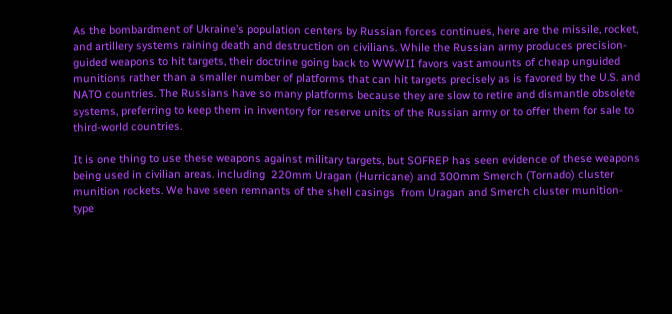As the bombardment of Ukraine’s population centers by Russian forces continues, here are the missile, rocket, and artillery systems raining death and destruction on civilians. While the Russian army produces precision-guided weapons to hit targets, their doctrine going back to WWWII favors vast amounts of cheap unguided munitions rather than a smaller number of platforms that can hit targets precisely as is favored by the U.S. and NATO countries. The Russians have so many platforms because they are slow to retire and dismantle obsolete systems, preferring to keep them in inventory for reserve units of the Russian army or to offer them for sale to third-world countries.

It is one thing to use these weapons against military targets, but SOFREP has seen evidence of these weapons being used in civilian areas. including  220mm Uragan (Hurricane) and 300mm Smerch (Tornado) cluster munition rockets. We have seen remnants of the shell casings  from Uragan and Smerch cluster munition-type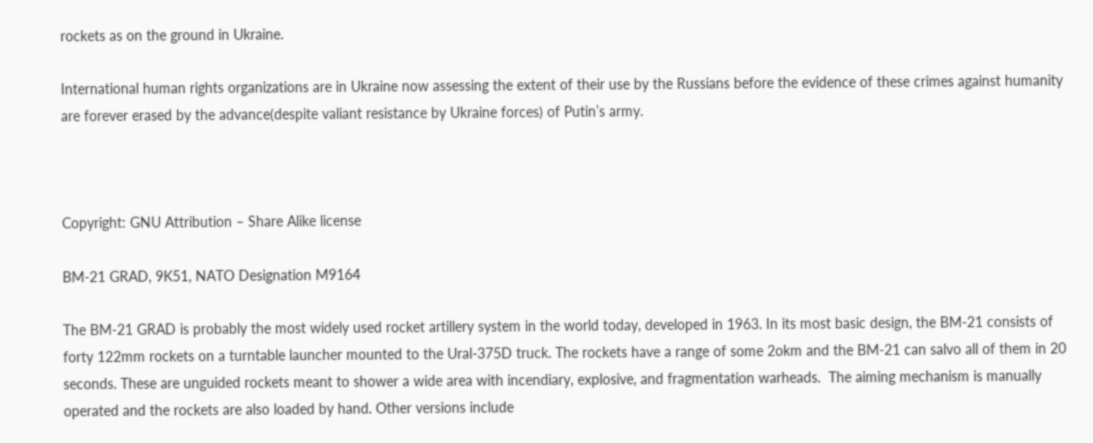rockets as on the ground in Ukraine.

International human rights organizations are in Ukraine now assessing the extent of their use by the Russians before the evidence of these crimes against humanity are forever erased by the advance(despite valiant resistance by Ukraine forces) of Putin’s army.



Copyright: GNU Attribution – Share Alike license

BM-21 GRAD, 9K51, NATO Designation M9164

The BM-21 GRAD is probably the most widely used rocket artillery system in the world today, developed in 1963. In its most basic design, the BM-21 consists of forty 122mm rockets on a turntable launcher mounted to the Ural-375D truck. The rockets have a range of some 2okm and the BM-21 can salvo all of them in 20 seconds. These are unguided rockets meant to shower a wide area with incendiary, explosive, and fragmentation warheads.  The aiming mechanism is manually operated and the rockets are also loaded by hand. Other versions include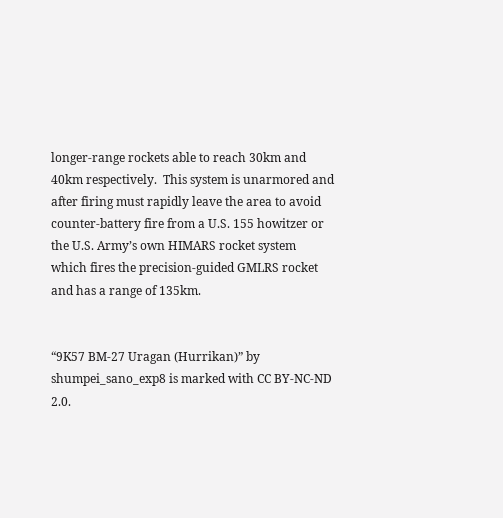longer-range rockets able to reach 30km and 40km respectively.  This system is unarmored and after firing must rapidly leave the area to avoid counter-battery fire from a U.S. 155 howitzer or the U.S. Army’s own HIMARS rocket system which fires the precision-guided GMLRS rocket and has a range of 135km.


“9K57 BM-27 Uragan (Hurrikan)” by shumpei_sano_exp8 is marked with CC BY-NC-ND 2.0.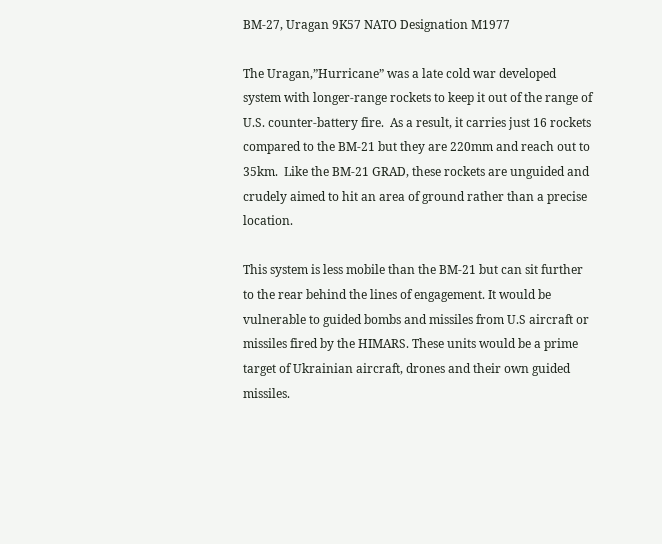BM-27, Uragan 9K57 NATO Designation M1977

The Uragan,”Hurricane” was a late cold war developed system with longer-range rockets to keep it out of the range of U.S. counter-battery fire.  As a result, it carries just 16 rockets compared to the BM-21 but they are 220mm and reach out to 35km.  Like the BM-21 GRAD, these rockets are unguided and crudely aimed to hit an area of ground rather than a precise location.

This system is less mobile than the BM-21 but can sit further to the rear behind the lines of engagement. It would be vulnerable to guided bombs and missiles from U.S aircraft or missiles fired by the HIMARS. These units would be a prime target of Ukrainian aircraft, drones and their own guided missiles.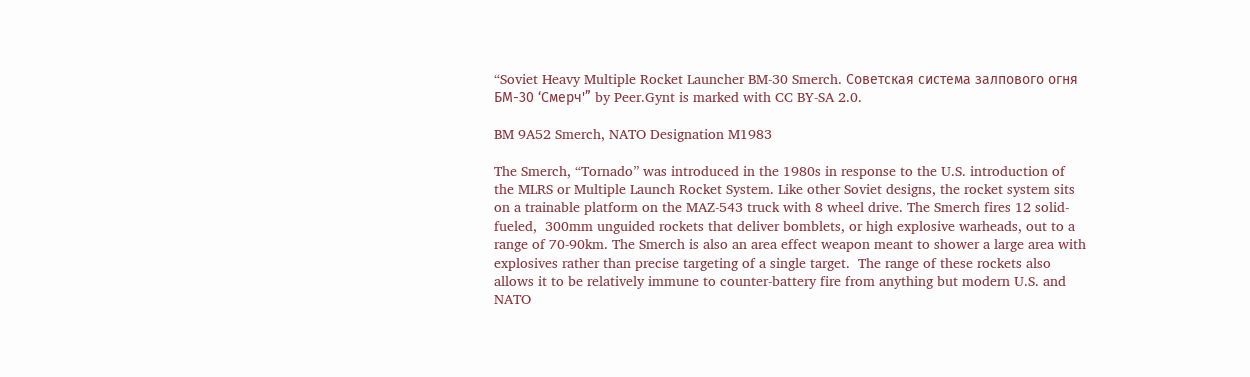“Soviet Heavy Multiple Rocket Launcher BM-30 Smerch. Советская система залпового огня БМ-30 ‘Смерч'” by Peer.Gynt is marked with CC BY-SA 2.0.

BM 9A52 Smerch, NATO Designation M1983

The Smerch, “Tornado” was introduced in the 1980s in response to the U.S. introduction of the MLRS or Multiple Launch Rocket System. Like other Soviet designs, the rocket system sits on a trainable platform on the MAZ-543 truck with 8 wheel drive. The Smerch fires 12 solid-fueled,  300mm unguided rockets that deliver bomblets, or high explosive warheads, out to a range of 70-90km. The Smerch is also an area effect weapon meant to shower a large area with explosives rather than precise targeting of a single target.  The range of these rockets also allows it to be relatively immune to counter-battery fire from anything but modern U.S. and NATO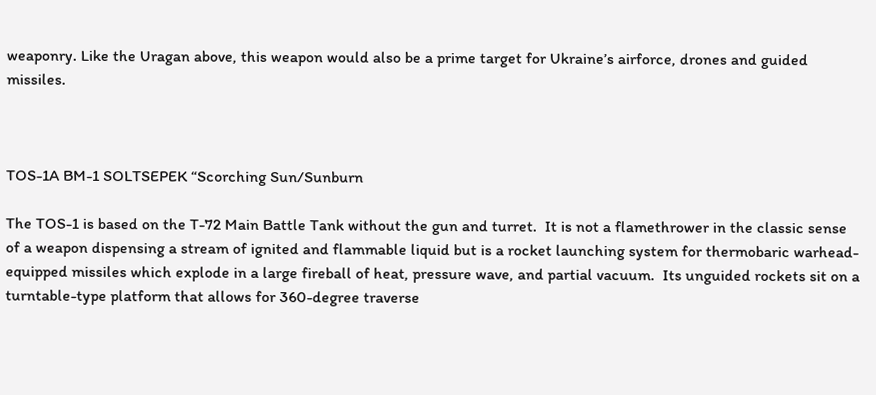weaponry. Like the Uragan above, this weapon would also be a prime target for Ukraine’s airforce, drones and guided missiles.



TOS-1A BM-1 SOLTSEPEK “Scorching Sun/Sunburn

The TOS-1 is based on the T-72 Main Battle Tank without the gun and turret.  It is not a flamethrower in the classic sense of a weapon dispensing a stream of ignited and flammable liquid but is a rocket launching system for thermobaric warhead-equipped missiles which explode in a large fireball of heat, pressure wave, and partial vacuum.  Its unguided rockets sit on a turntable-type platform that allows for 360-degree traverse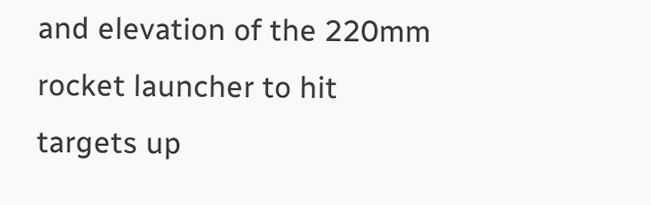and elevation of the 220mm rocket launcher to hit targets up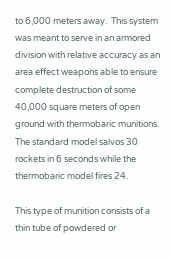to 6,000 meters away.  This system was meant to serve in an armored division with relative accuracy as an area effect weapons able to ensure complete destruction of some 40,000 square meters of open ground with thermobaric munitions.  The standard model salvos 30 rockets in 6 seconds while the thermobaric model fires 24.

This type of munition consists of a thin tube of powdered or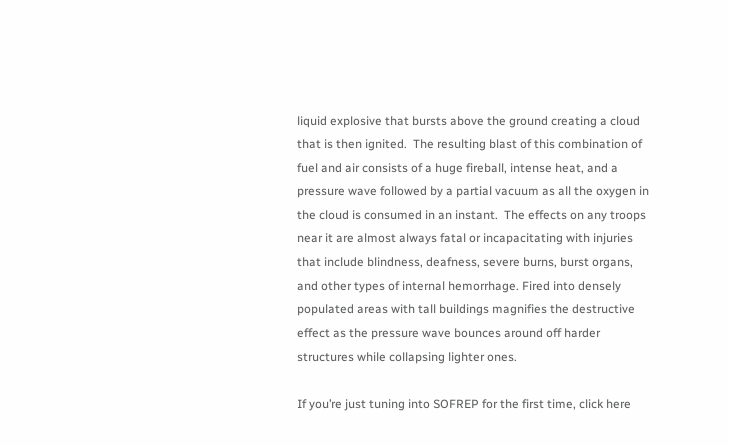liquid explosive that bursts above the ground creating a cloud that is then ignited.  The resulting blast of this combination of fuel and air consists of a huge fireball, intense heat, and a pressure wave followed by a partial vacuum as all the oxygen in the cloud is consumed in an instant.  The effects on any troops near it are almost always fatal or incapacitating with injuries that include blindness, deafness, severe burns, burst organs, and other types of internal hemorrhage. Fired into densely populated areas with tall buildings magnifies the destructive effect as the pressure wave bounces around off harder structures while collapsing lighter ones.

If you’re just tuning into SOFREP for the first time, click here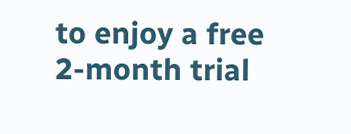to enjoy a free 2-month trial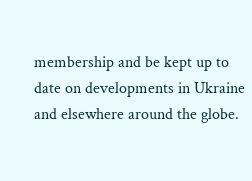membership and be kept up to date on developments in Ukraine and elsewhere around the globe.